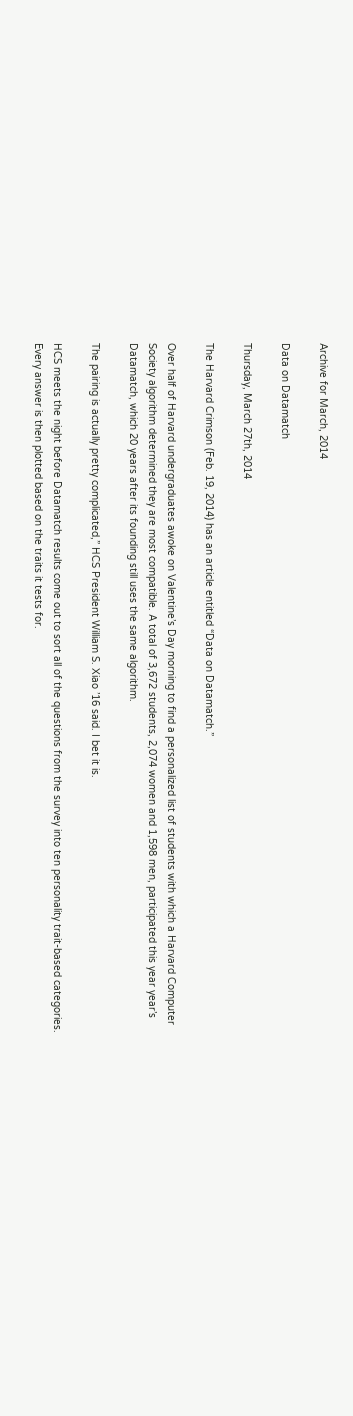Archive for March, 2014

Data on Datamatch

Thursday, March 27th, 2014

The Harvard Crimson (Feb. 19, 2014) has an article entitled “Data on Datamatch.”

Over half of Harvard undergraduates awoke on Valentine’s Day morning to find a personalized list of students with which a Harvard Computer Society algorithm determined they are most compatible. A total of 3,672 students, 2,074 women and 1,598 men, participated this year year’s Datamatch, which 20 years after its founding still uses the same algorithm.

The pairing is actually pretty complicated,” HCS President William S. Xiao ’16 said. I bet it is.

HCS meets the night before Datamatch results come out to sort all of the questions from the survey into ten personality trait-based categories. Every answer is then plotted based on the traits it tests for.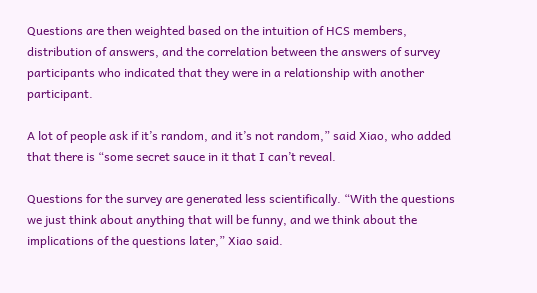Questions are then weighted based on the intuition of HCS members, distribution of answers, and the correlation between the answers of survey participants who indicated that they were in a relationship with another participant.

A lot of people ask if it’s random, and it’s not random,” said Xiao, who added that there is “some secret sauce in it that I can’t reveal.

Questions for the survey are generated less scientifically. “With the questions we just think about anything that will be funny, and we think about the implications of the questions later,” Xiao said.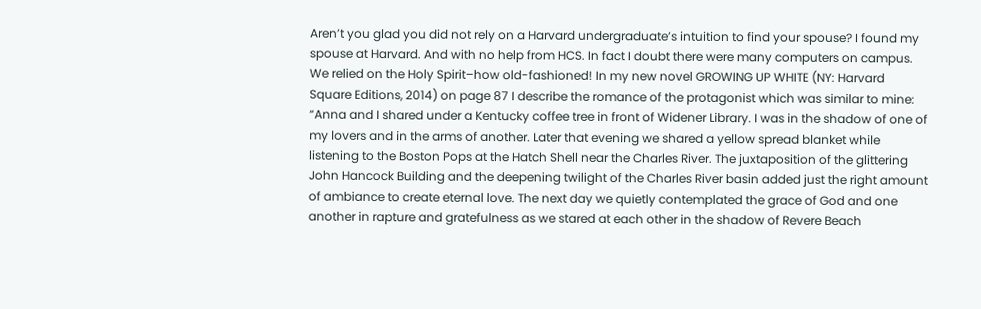Aren’t you glad you did not rely on a Harvard undergraduate’s intuition to find your spouse? I found my spouse at Harvard. And with no help from HCS. In fact I doubt there were many computers on campus. We relied on the Holy Spirit–how old-fashioned! In my new novel GROWING UP WHITE (NY: Harvard Square Editions, 2014) on page 87 I describe the romance of the protagonist which was similar to mine: “Anna and I shared under a Kentucky coffee tree in front of Widener Library. I was in the shadow of one of my lovers and in the arms of another. Later that evening we shared a yellow spread blanket while listening to the Boston Pops at the Hatch Shell near the Charles River. The juxtaposition of the glittering John Hancock Building and the deepening twilight of the Charles River basin added just the right amount of ambiance to create eternal love. The next day we quietly contemplated the grace of God and one another in rapture and gratefulness as we stared at each other in the shadow of Revere Beach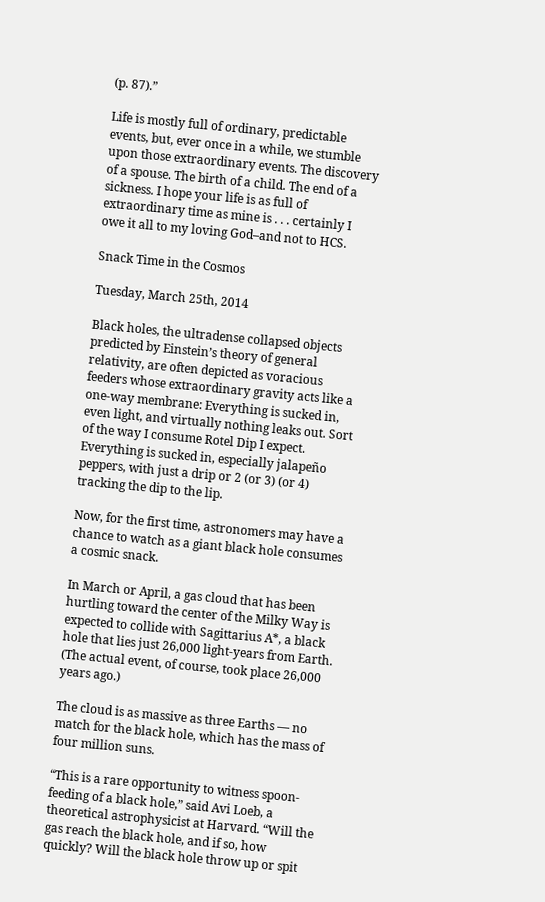(p. 87).”

Life is mostly full of ordinary, predictable events, but, ever once in a while, we stumble upon those extraordinary events. The discovery of a spouse. The birth of a child. The end of a sickness. I hope your life is as full of extraordinary time as mine is . . . certainly I owe it all to my loving God–and not to HCS.

Snack Time in the Cosmos

Tuesday, March 25th, 2014

Black holes, the ultradense collapsed objects predicted by Einstein’s theory of general relativity, are often depicted as voracious feeders whose extraordinary gravity acts like a one-way membrane: Everything is sucked in, even light, and virtually nothing leaks out. Sort of the way I consume Rotel Dip I expect. Everything is sucked in, especially jalapeño peppers, with just a drip or 2 (or 3) (or 4) tracking the dip to the lip.

Now, for the first time, astronomers may have a chance to watch as a giant black hole consumes a cosmic snack.

In March or April, a gas cloud that has been hurtling toward the center of the Milky Way is expected to collide with Sagittarius A*, a black hole that lies just 26,000 light-years from Earth. (The actual event, of course, took place 26,000 years ago.)

The cloud is as massive as three Earths — no match for the black hole, which has the mass of four million suns.

“This is a rare opportunity to witness spoon-feeding of a black hole,” said Avi Loeb, a theoretical astrophysicist at Harvard. “Will the gas reach the black hole, and if so, how quickly? Will the black hole throw up or spit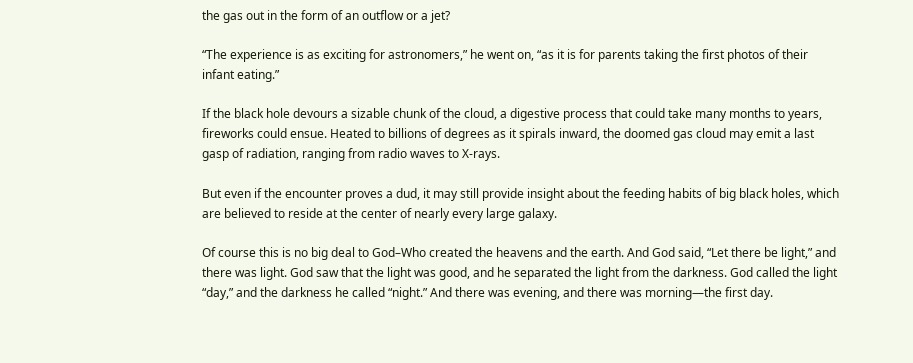the gas out in the form of an outflow or a jet?

“The experience is as exciting for astronomers,” he went on, “as it is for parents taking the first photos of their infant eating.”

If the black hole devours a sizable chunk of the cloud, a digestive process that could take many months to years, fireworks could ensue. Heated to billions of degrees as it spirals inward, the doomed gas cloud may emit a last gasp of radiation, ranging from radio waves to X-rays.

But even if the encounter proves a dud, it may still provide insight about the feeding habits of big black holes, which are believed to reside at the center of nearly every large galaxy.

Of course this is no big deal to God–Who created the heavens and the earth. And God said, “Let there be light,” and there was light. God saw that the light was good, and he separated the light from the darkness. God called the light “day,” and the darkness he called “night.” And there was evening, and there was morning—the first day.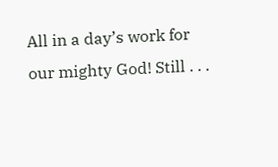All in a day’s work for our mighty God! Still . . .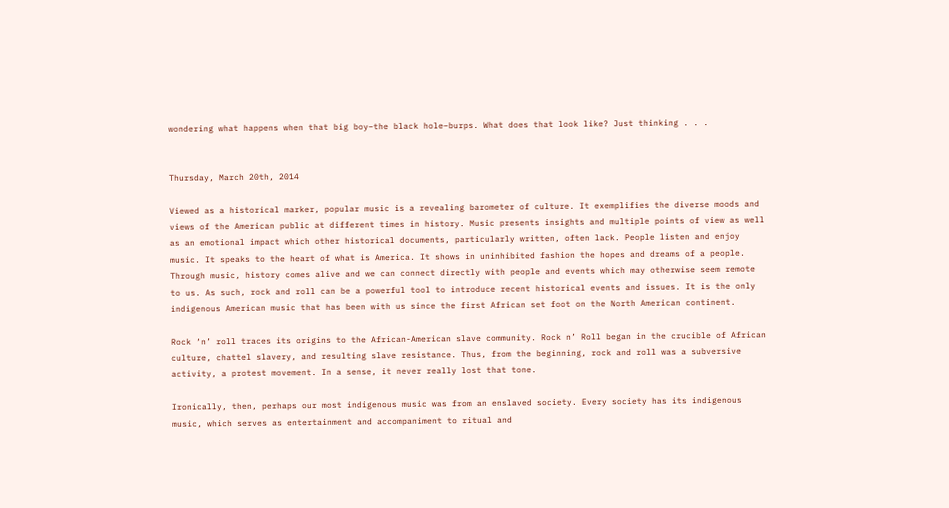wondering what happens when that big boy–the black hole–burps. What does that look like? Just thinking . . .


Thursday, March 20th, 2014

Viewed as a historical marker, popular music is a revealing barometer of culture. It exemplifies the diverse moods and views of the American public at different times in history. Music presents insights and multiple points of view as well as an emotional impact which other historical documents, particularly written, often lack. People listen and enjoy music. It speaks to the heart of what is America. It shows in uninhibited fashion the hopes and dreams of a people. Through music, history comes alive and we can connect directly with people and events which may otherwise seem remote to us. As such, rock and roll can be a powerful tool to introduce recent historical events and issues. It is the only indigenous American music that has been with us since the first African set foot on the North American continent.

Rock ‘n’ roll traces its origins to the African-American slave community. Rock n’ Roll began in the crucible of African culture, chattel slavery, and resulting slave resistance. Thus, from the beginning, rock and roll was a subversive activity, a protest movement. In a sense, it never really lost that tone.

Ironically, then, perhaps our most indigenous music was from an enslaved society. Every society has its indigenous music, which serves as entertainment and accompaniment to ritual and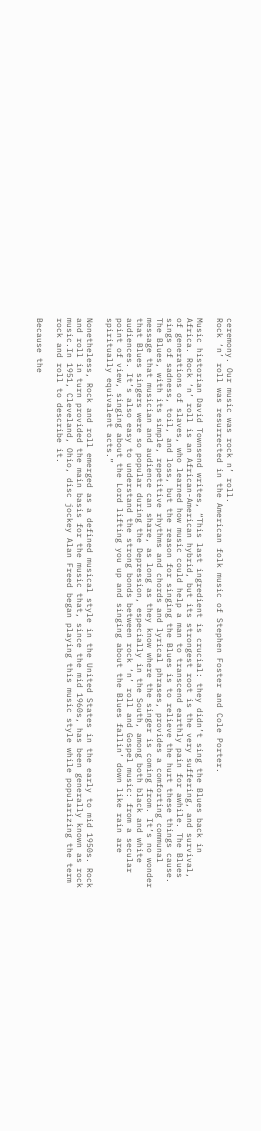ceremony. Our music was rock n’ roll.
Rock ‘n’ roll was resurrected in the American folk music of Stephen Foster and Cole Porter.

Music historian David Townsend writes, “This last ingredient is crucial: they didn’t sing the Blues back in Africa. Rock ‘n’ roll is an African-American hybrid, but its strongest root is the very suffering, and survival, of generations of slaves, who learned how music could help a man to transcend earthly pain for awhile. The Blues sings of sadness, toil, and loss, but the reason for singing the Blues is to relieve the hurt these things cause. The Blues, with its simple, repetitive rhythms and chords and lyrical phrases, provides a comforting communal message that musician and audience can share, as long as they know where the singer is coming from. It’s no wonder that Blues singers were so popular during the Depression, especially in the South, among both black and white audiences. It’s also easy to understand the strong bonds between rock ‘n’ roll and Gospel music: from a secular point of view, singing about the Lord lifting you up and singing about the Blues fallin’ down like rain are spiritually equivalent acts.”

Nonetheless, Rock and roll emerged as a defined musical style in the United States in the early to mid 1950s. Rock and roll in turn provided the main basis for the music that, since the mid 1960s, has been generally known as rock music.In 1951, Cleveland, Ohio, disc jockey Alan Freed began playing this music style while popularizing the term rock and roll to describe it.

Because the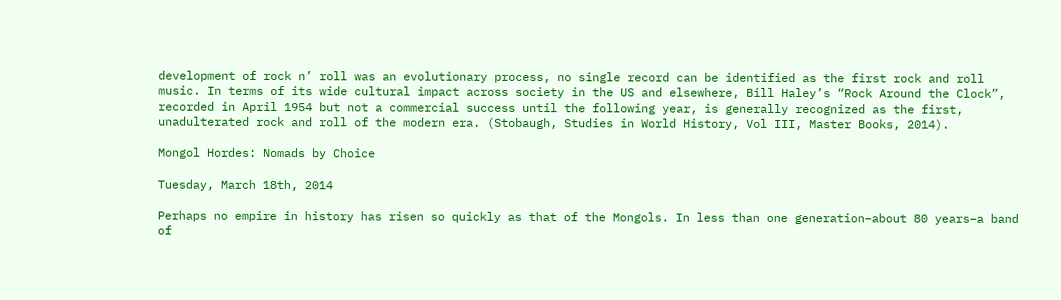development of rock n’ roll was an evolutionary process, no single record can be identified as the first rock and roll music. In terms of its wide cultural impact across society in the US and elsewhere, Bill Haley’s “Rock Around the Clock”, recorded in April 1954 but not a commercial success until the following year, is generally recognized as the first, unadulterated rock and roll of the modern era. (Stobaugh, Studies in World History, Vol III, Master Books, 2014).

Mongol Hordes: Nomads by Choice

Tuesday, March 18th, 2014

Perhaps no empire in history has risen so quickly as that of the Mongols. In less than one generation–about 80 years–a band of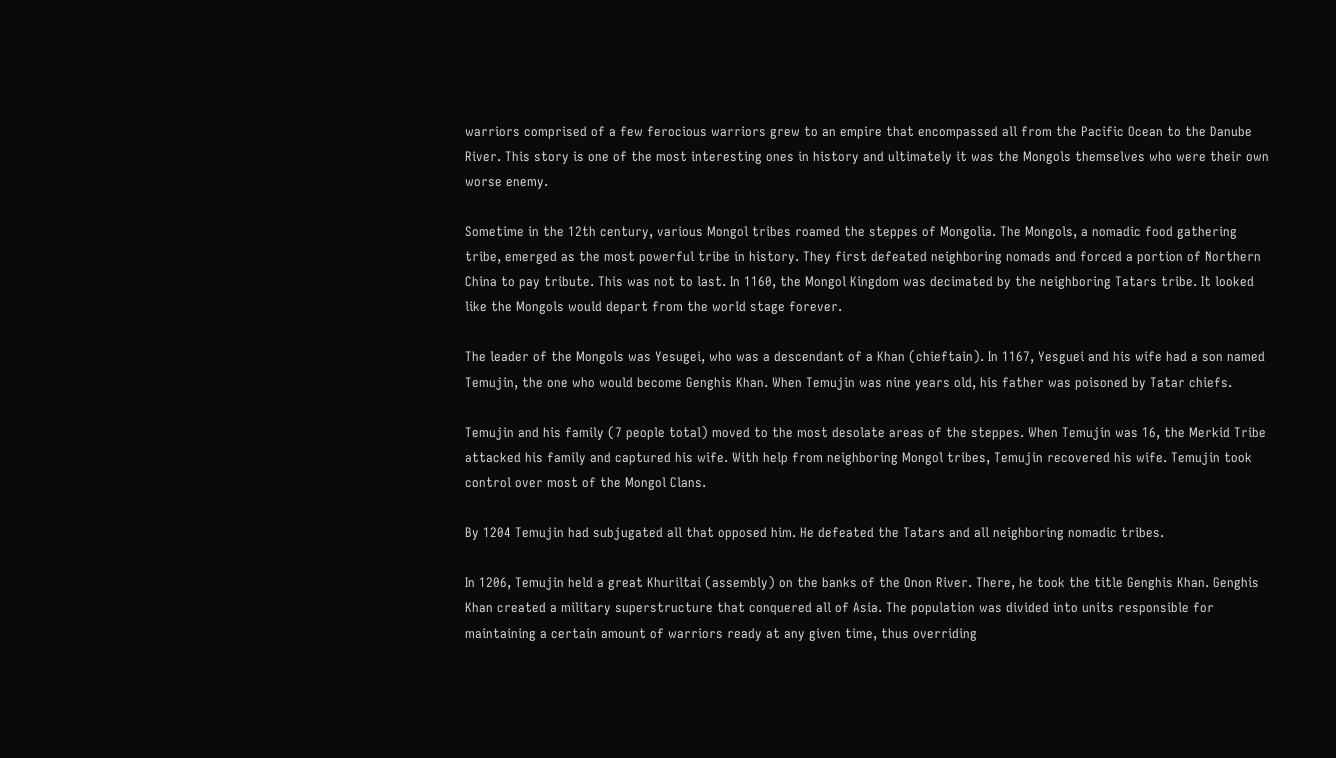warriors comprised of a few ferocious warriors grew to an empire that encompassed all from the Pacific Ocean to the Danube River. This story is one of the most interesting ones in history and ultimately it was the Mongols themselves who were their own worse enemy.

Sometime in the 12th century, various Mongol tribes roamed the steppes of Mongolia. The Mongols, a nomadic food gathering tribe, emerged as the most powerful tribe in history. They first defeated neighboring nomads and forced a portion of Northern China to pay tribute. This was not to last. In 1160, the Mongol Kingdom was decimated by the neighboring Tatars tribe. It looked like the Mongols would depart from the world stage forever.

The leader of the Mongols was Yesugei, who was a descendant of a Khan (chieftain). In 1167, Yesguei and his wife had a son named Temujin, the one who would become Genghis Khan. When Temujin was nine years old, his father was poisoned by Tatar chiefs.

Temujin and his family (7 people total) moved to the most desolate areas of the steppes. When Temujin was 16, the Merkid Tribe attacked his family and captured his wife. With help from neighboring Mongol tribes, Temujin recovered his wife. Temujin took control over most of the Mongol Clans.

By 1204 Temujin had subjugated all that opposed him. He defeated the Tatars and all neighboring nomadic tribes.

In 1206, Temujin held a great Khuriltai (assembly) on the banks of the Onon River. There, he took the title Genghis Khan. Genghis Khan created a military superstructure that conquered all of Asia. The population was divided into units responsible for maintaining a certain amount of warriors ready at any given time, thus overriding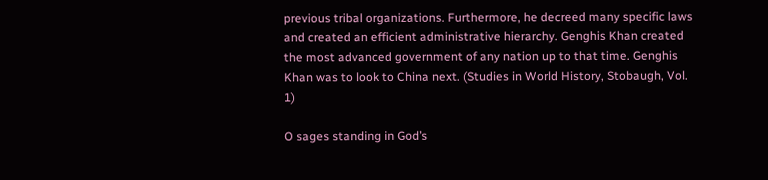previous tribal organizations. Furthermore, he decreed many specific laws and created an efficient administrative hierarchy. Genghis Khan created the most advanced government of any nation up to that time. Genghis Khan was to look to China next. (Studies in World History, Stobaugh, Vol. 1)

O sages standing in God’s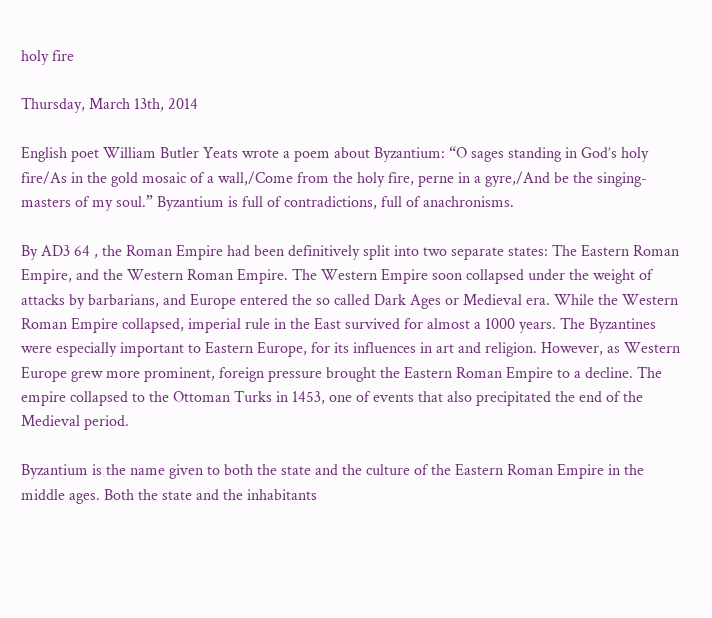holy fire

Thursday, March 13th, 2014

English poet William Butler Yeats wrote a poem about Byzantium: “O sages standing in God’s holy fire/As in the gold mosaic of a wall,/Come from the holy fire, perne in a gyre,/And be the singing-masters of my soul.” Byzantium is full of contradictions, full of anachronisms.

By AD3 64 , the Roman Empire had been definitively split into two separate states: The Eastern Roman Empire, and the Western Roman Empire. The Western Empire soon collapsed under the weight of attacks by barbarians, and Europe entered the so called Dark Ages or Medieval era. While the Western Roman Empire collapsed, imperial rule in the East survived for almost a 1000 years. The Byzantines were especially important to Eastern Europe, for its influences in art and religion. However, as Western Europe grew more prominent, foreign pressure brought the Eastern Roman Empire to a decline. The empire collapsed to the Ottoman Turks in 1453, one of events that also precipitated the end of the Medieval period.

Byzantium is the name given to both the state and the culture of the Eastern Roman Empire in the middle ages. Both the state and the inhabitants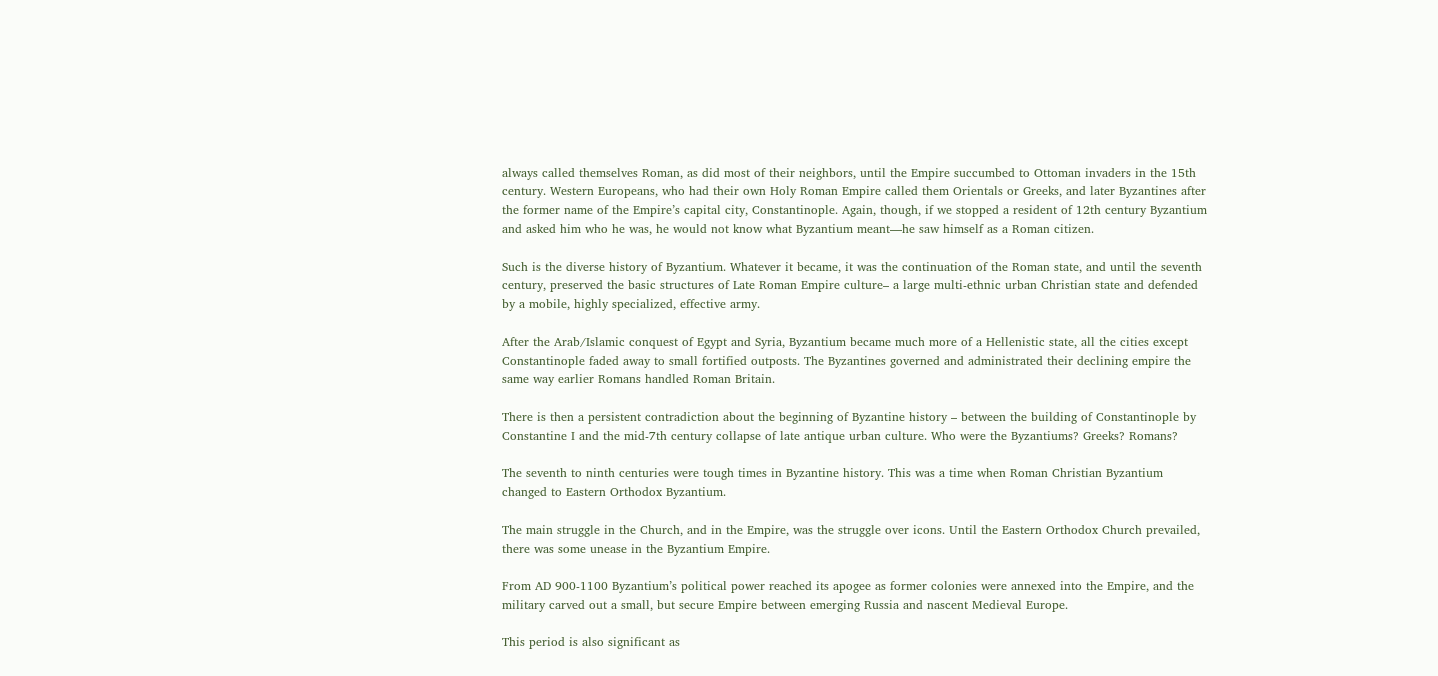always called themselves Roman, as did most of their neighbors, until the Empire succumbed to Ottoman invaders in the 15th century. Western Europeans, who had their own Holy Roman Empire called them Orientals or Greeks, and later Byzantines after the former name of the Empire’s capital city, Constantinople. Again, though, if we stopped a resident of 12th century Byzantium and asked him who he was, he would not know what Byzantium meant—he saw himself as a Roman citizen.

Such is the diverse history of Byzantium. Whatever it became, it was the continuation of the Roman state, and until the seventh century, preserved the basic structures of Late Roman Empire culture– a large multi-ethnic urban Christian state and defended by a mobile, highly specialized, effective army.

After the Arab/Islamic conquest of Egypt and Syria, Byzantium became much more of a Hellenistic state, all the cities except Constantinople faded away to small fortified outposts. The Byzantines governed and administrated their declining empire the same way earlier Romans handled Roman Britain.

There is then a persistent contradiction about the beginning of Byzantine history – between the building of Constantinople by Constantine I and the mid-7th century collapse of late antique urban culture. Who were the Byzantiums? Greeks? Romans?

The seventh to ninth centuries were tough times in Byzantine history. This was a time when Roman Christian Byzantium changed to Eastern Orthodox Byzantium.

The main struggle in the Church, and in the Empire, was the struggle over icons. Until the Eastern Orthodox Church prevailed, there was some unease in the Byzantium Empire.

From AD 900-1100 Byzantium’s political power reached its apogee as former colonies were annexed into the Empire, and the military carved out a small, but secure Empire between emerging Russia and nascent Medieval Europe.

This period is also significant as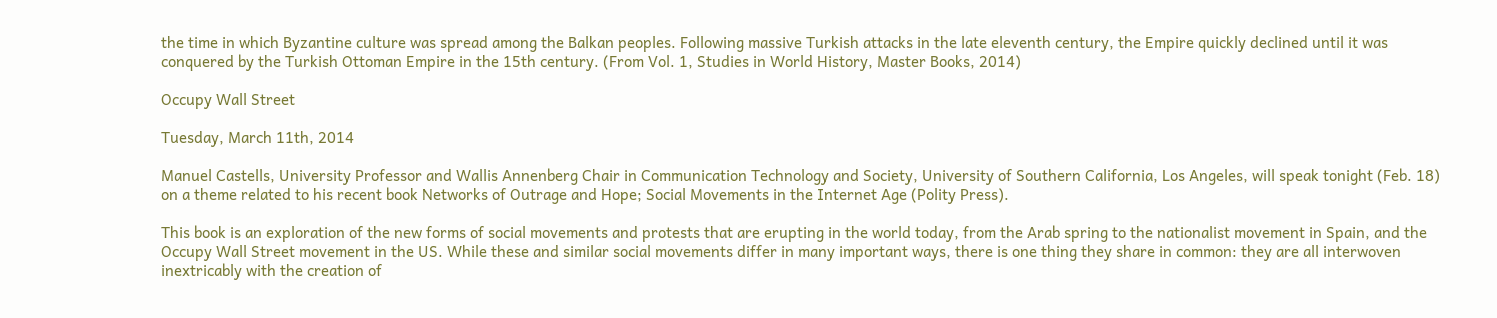the time in which Byzantine culture was spread among the Balkan peoples. Following massive Turkish attacks in the late eleventh century, the Empire quickly declined until it was conquered by the Turkish Ottoman Empire in the 15th century. (From Vol. 1, Studies in World History, Master Books, 2014)

Occupy Wall Street

Tuesday, March 11th, 2014

Manuel Castells, University Professor and Wallis Annenberg Chair in Communication Technology and Society, University of Southern California, Los Angeles, will speak tonight (Feb. 18) on a theme related to his recent book Networks of Outrage and Hope; Social Movements in the Internet Age (Polity Press).

This book is an exploration of the new forms of social movements and protests that are erupting in the world today, from the Arab spring to the nationalist movement in Spain, and the Occupy Wall Street movement in the US. While these and similar social movements differ in many important ways, there is one thing they share in common: they are all interwoven inextricably with the creation of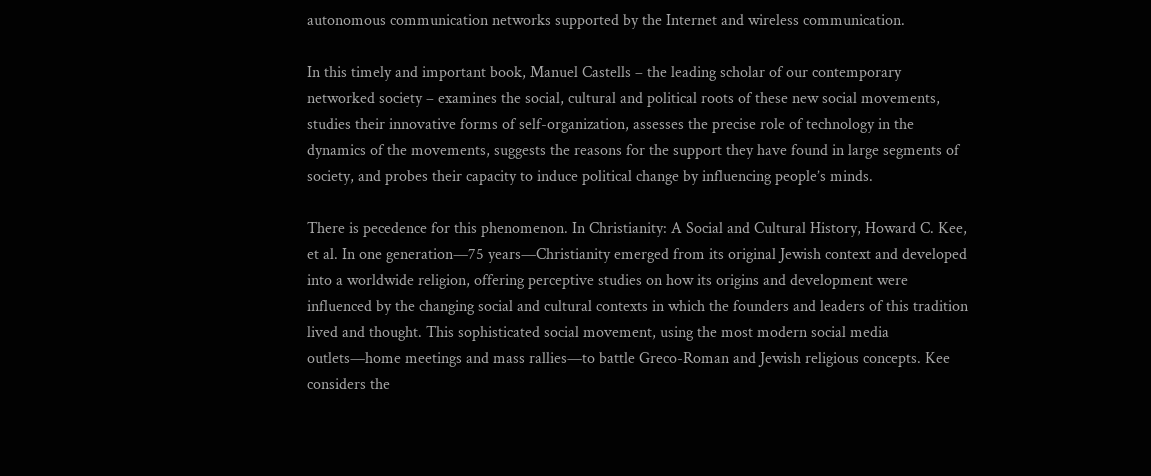autonomous communication networks supported by the Internet and wireless communication.

In this timely and important book, Manuel Castells – the leading scholar of our contemporary networked society – examines the social, cultural and political roots of these new social movements, studies their innovative forms of self-organization, assesses the precise role of technology in the dynamics of the movements, suggests the reasons for the support they have found in large segments of society, and probes their capacity to induce political change by influencing people’s minds.

There is pecedence for this phenomenon. In Christianity: A Social and Cultural History, Howard C. Kee, et al. In one generation—75 years—Christianity emerged from its original Jewish context and developed into a worldwide religion, offering perceptive studies on how its origins and development were influenced by the changing social and cultural contexts in which the founders and leaders of this tradition lived and thought. This sophisticated social movement, using the most modern social media outlets—home meetings and mass rallies—to battle Greco-Roman and Jewish religious concepts. Kee considers the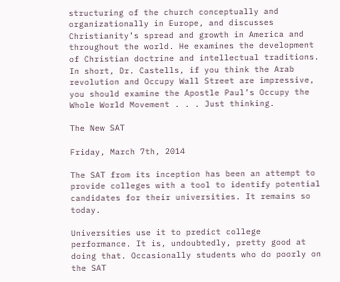structuring of the church conceptually and organizationally in Europe, and discusses Christianity’s spread and growth in America and throughout the world. He examines the development of Christian doctrine and intellectual traditions. In short, Dr. Castells, if you think the Arab revolution and Occupy Wall Street are impressive, you should examine the Apostle Paul’s Occupy the Whole World Movement . . . Just thinking.

The New SAT

Friday, March 7th, 2014

The SAT from its inception has been an attempt to provide colleges with a tool to identify potential candidates for their universities. It remains so today.

Universities use it to predict college performance. It is, undoubtedly, pretty good at doing that. Occasionally students who do poorly on the SAT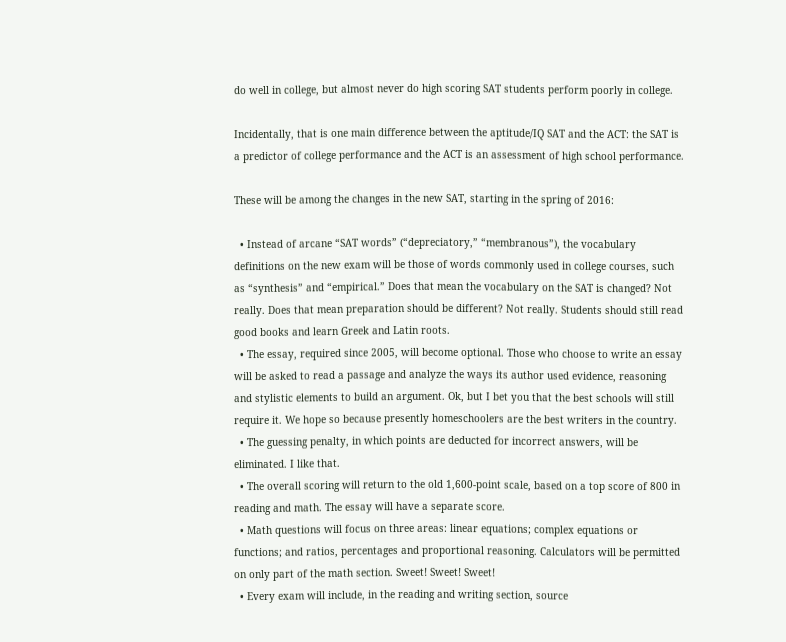do well in college, but almost never do high scoring SAT students perform poorly in college.

Incidentally, that is one main difference between the aptitude/IQ SAT and the ACT: the SAT is a predictor of college performance and the ACT is an assessment of high school performance.

These will be among the changes in the new SAT, starting in the spring of 2016:

  • Instead of arcane “SAT words” (“depreciatory,” “membranous”), the vocabulary definitions on the new exam will be those of words commonly used in college courses, such as “synthesis” and “empirical.” Does that mean the vocabulary on the SAT is changed? Not really. Does that mean preparation should be different? Not really. Students should still read good books and learn Greek and Latin roots.
  • The essay, required since 2005, will become optional. Those who choose to write an essay will be asked to read a passage and analyze the ways its author used evidence, reasoning and stylistic elements to build an argument. Ok, but I bet you that the best schools will still require it. We hope so because presently homeschoolers are the best writers in the country.
  • The guessing penalty, in which points are deducted for incorrect answers, will be eliminated. I like that.
  • The overall scoring will return to the old 1,600-point scale, based on a top score of 800 in reading and math. The essay will have a separate score.
  • Math questions will focus on three areas: linear equations; complex equations or functions; and ratios, percentages and proportional reasoning. Calculators will be permitted on only part of the math section. Sweet! Sweet! Sweet!
  • Every exam will include, in the reading and writing section, source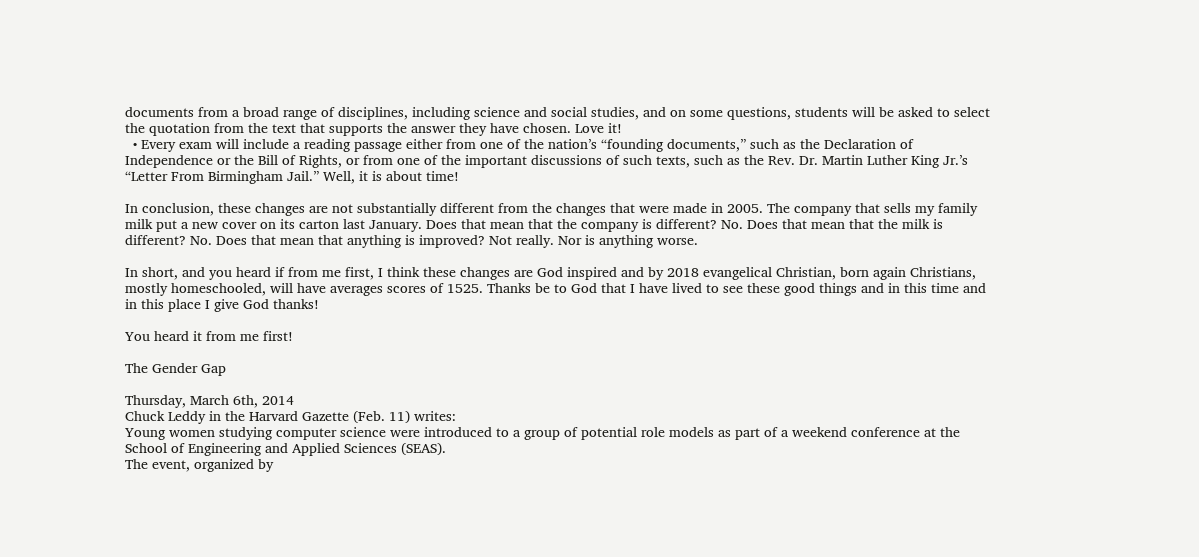documents from a broad range of disciplines, including science and social studies, and on some questions, students will be asked to select the quotation from the text that supports the answer they have chosen. Love it!
  • Every exam will include a reading passage either from one of the nation’s “founding documents,” such as the Declaration of Independence or the Bill of Rights, or from one of the important discussions of such texts, such as the Rev. Dr. Martin Luther King Jr.’s “Letter From Birmingham Jail.” Well, it is about time!

In conclusion, these changes are not substantially different from the changes that were made in 2005. The company that sells my family milk put a new cover on its carton last January. Does that mean that the company is different? No. Does that mean that the milk is different? No. Does that mean that anything is improved? Not really. Nor is anything worse.

In short, and you heard if from me first, I think these changes are God inspired and by 2018 evangelical Christian, born again Christians, mostly homeschooled, will have averages scores of 1525. Thanks be to God that I have lived to see these good things and in this time and in this place I give God thanks!

You heard it from me first!

The Gender Gap

Thursday, March 6th, 2014
Chuck Leddy in the Harvard Gazette (Feb. 11) writes:
Young women studying computer science were introduced to a group of potential role models as part of a weekend conference at the School of Engineering and Applied Sciences (SEAS).
The event, organized by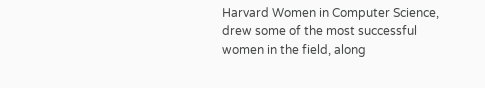Harvard Women in Computer Science, drew some of the most successful women in the field, along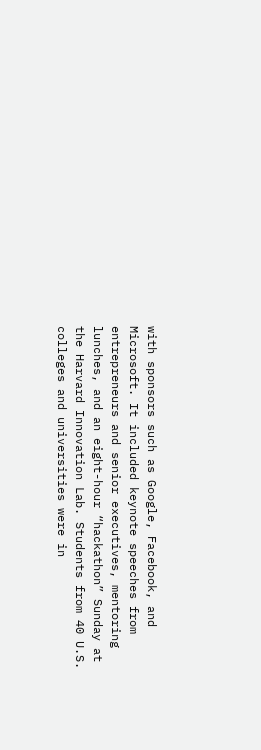with sponsors such as Google, Facebook, and Microsoft. It included keynote speeches from entrepreneurs and senior executives, mentoring lunches, and an eight-hour “hackathon” Sunday at the Harvard Innovation Lab. Students from 40 U.S. colleges and universities were in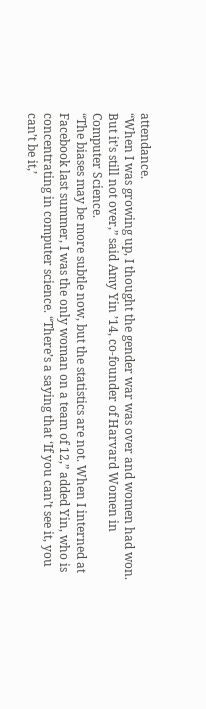attendance.
“When I was growing up, I thought the gender war was over and women had won. But it’s still not over,” said Amy Yin ’14, co-founder of Harvard Women in Computer Science.
“The biases may be more subtle now, but the statistics are not. When I interned at Facebook last summer, I was the only woman on a team of 12,” added Yin, who is concentrating in computer science. “There’s a saying that ‘If you can’t see it, you can’t be it,’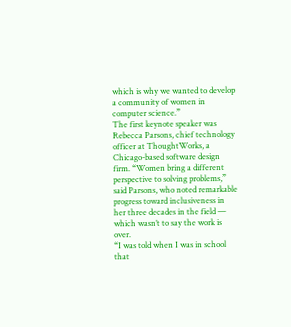which is why we wanted to develop a community of women in computer science.”
The first keynote speaker was Rebecca Parsons, chief technology officer at ThoughtWorks, a Chicago-based software design firm. “Women bring a different perspective to solving problems,” said Parsons, who noted remarkable progress toward inclusiveness in her three decades in the field — which wasn’t to say the work is over.
“I was told when I was in school that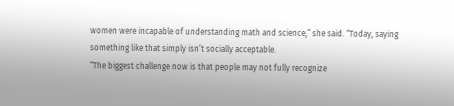women were incapable of understanding math and science,” she said. “Today, saying something like that simply isn’t socially acceptable.
“The biggest challenge now is that people may not fully recognize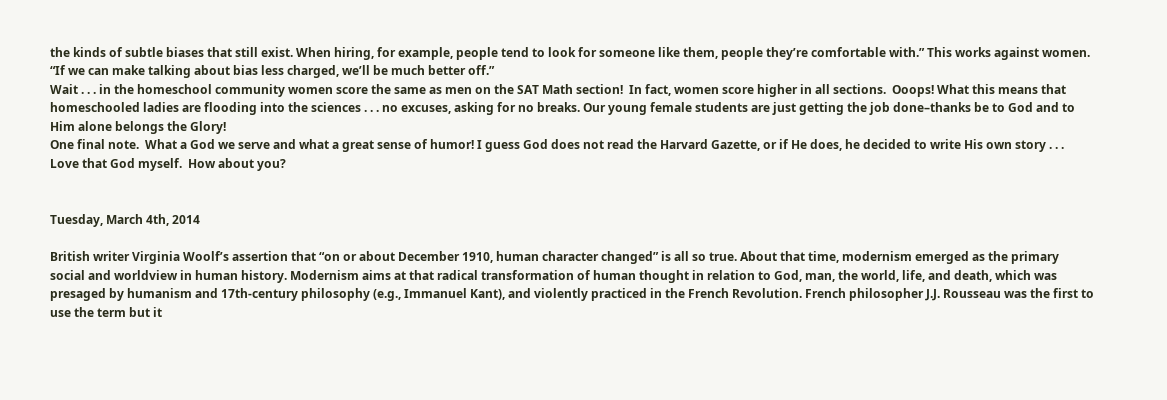the kinds of subtle biases that still exist. When hiring, for example, people tend to look for someone like them, people they’re comfortable with.” This works against women. “If we can make talking about bias less charged, we’ll be much better off.”
Wait . . . in the homeschool community women score the same as men on the SAT Math section!  In fact, women score higher in all sections.  Ooops! What this means that homeschooled ladies are flooding into the sciences . . . no excuses, asking for no breaks. Our young female students are just getting the job done–thanks be to God and to Him alone belongs the Glory!
One final note.  What a God we serve and what a great sense of humor! I guess God does not read the Harvard Gazette, or if He does, he decided to write His own story . . . Love that God myself.  How about you?


Tuesday, March 4th, 2014

British writer Virginia Woolf’s assertion that “on or about December 1910, human character changed” is all so true. About that time, modernism emerged as the primary social and worldview in human history. Modernism aims at that radical transformation of human thought in relation to God, man, the world, life, and death, which was presaged by humanism and 17th-century philosophy (e.g., Immanuel Kant), and violently practiced in the French Revolution. French philosopher J.J. Rousseau was the first to use the term but it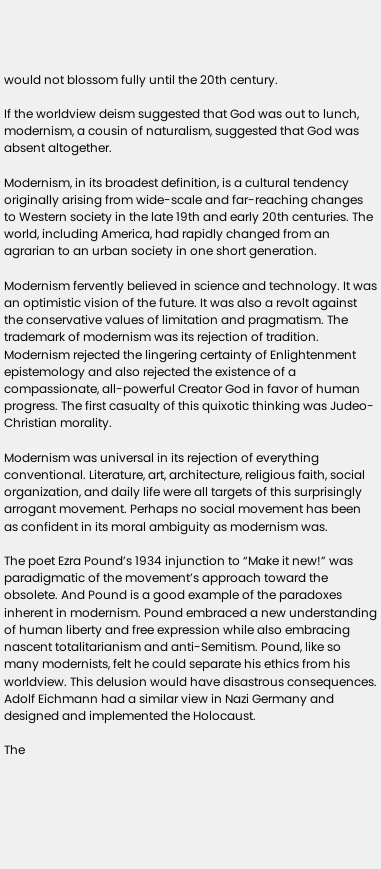would not blossom fully until the 20th century.

If the worldview deism suggested that God was out to lunch, modernism, a cousin of naturalism, suggested that God was absent altogether.

Modernism, in its broadest definition, is a cultural tendency originally arising from wide-scale and far-reaching changes to Western society in the late 19th and early 20th centuries. The world, including America, had rapidly changed from an agrarian to an urban society in one short generation.

Modernism fervently believed in science and technology. It was an optimistic vision of the future. It was also a revolt against the conservative values of limitation and pragmatism. The trademark of modernism was its rejection of tradition. Modernism rejected the lingering certainty of Enlightenment epistemology and also rejected the existence of a compassionate, all-powerful Creator God in favor of human progress. The first casualty of this quixotic thinking was Judeo-Christian morality.

Modernism was universal in its rejection of everything conventional. Literature, art, architecture, religious faith, social organization, and daily life were all targets of this surprisingly arrogant movement. Perhaps no social movement has been as confident in its moral ambiguity as modernism was.

The poet Ezra Pound’s 1934 injunction to “Make it new!” was paradigmatic of the movement’s approach toward the obsolete. And Pound is a good example of the paradoxes inherent in modernism. Pound embraced a new understanding of human liberty and free expression while also embracing nascent totalitarianism and anti-Semitism. Pound, like so many modernists, felt he could separate his ethics from his worldview. This delusion would have disastrous consequences. Adolf Eichmann had a similar view in Nazi Germany and designed and implemented the Holocaust.

The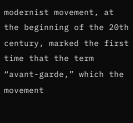modernist movement, at the beginning of the 20th century, marked the first time that the term “avant-garde,” which the movement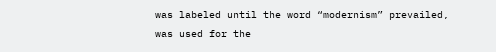was labeled until the word “modernism” prevailed, was used for the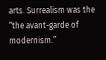arts. Surrealism was the “the avant-garde of modernism.”